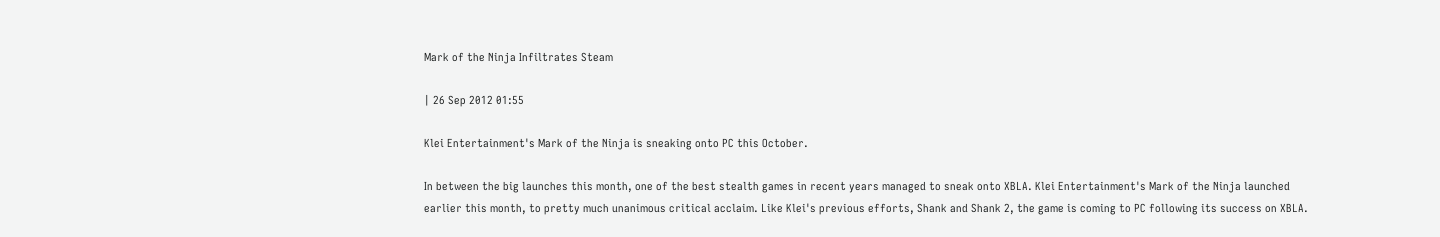Mark of the Ninja Infiltrates Steam

| 26 Sep 2012 01:55

Klei Entertainment's Mark of the Ninja is sneaking onto PC this October.

In between the big launches this month, one of the best stealth games in recent years managed to sneak onto XBLA. Klei Entertainment's Mark of the Ninja launched earlier this month, to pretty much unanimous critical acclaim. Like Klei's previous efforts, Shank and Shank 2, the game is coming to PC following its success on XBLA.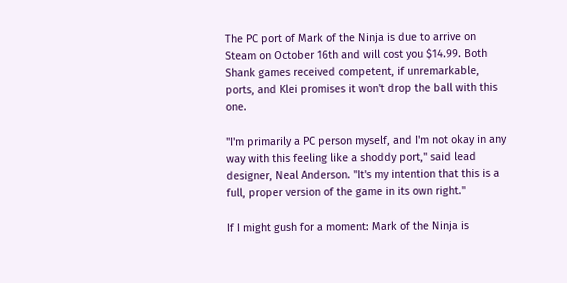The PC port of Mark of the Ninja is due to arrive on Steam on October 16th and will cost you $14.99. Both Shank games received competent, if unremarkable, ports, and Klei promises it won't drop the ball with this one.

"I'm primarily a PC person myself, and I'm not okay in any way with this feeling like a shoddy port," said lead designer, Neal Anderson. "It's my intention that this is a full, proper version of the game in its own right."

If I might gush for a moment: Mark of the Ninja is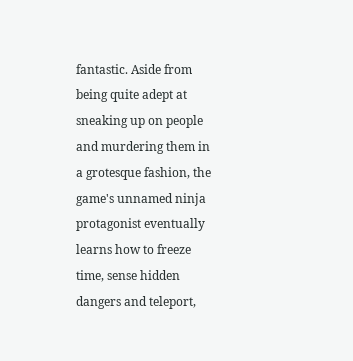fantastic. Aside from being quite adept at sneaking up on people and murdering them in a grotesque fashion, the game's unnamed ninja protagonist eventually learns how to freeze time, sense hidden dangers and teleport,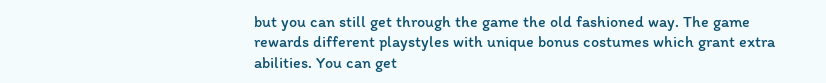but you can still get through the game the old fashioned way. The game rewards different playstyles with unique bonus costumes which grant extra abilities. You can get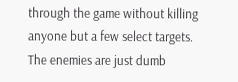through the game without killing anyone but a few select targets. The enemies are just dumb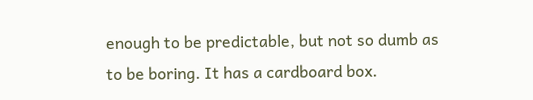enough to be predictable, but not so dumb as to be boring. It has a cardboard box.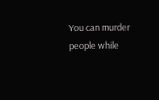You can murder people while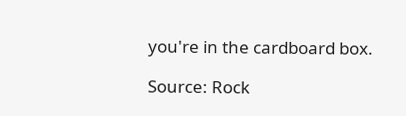you're in the cardboard box.

Source: Rock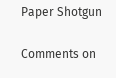Paper Shotgun

Comments on